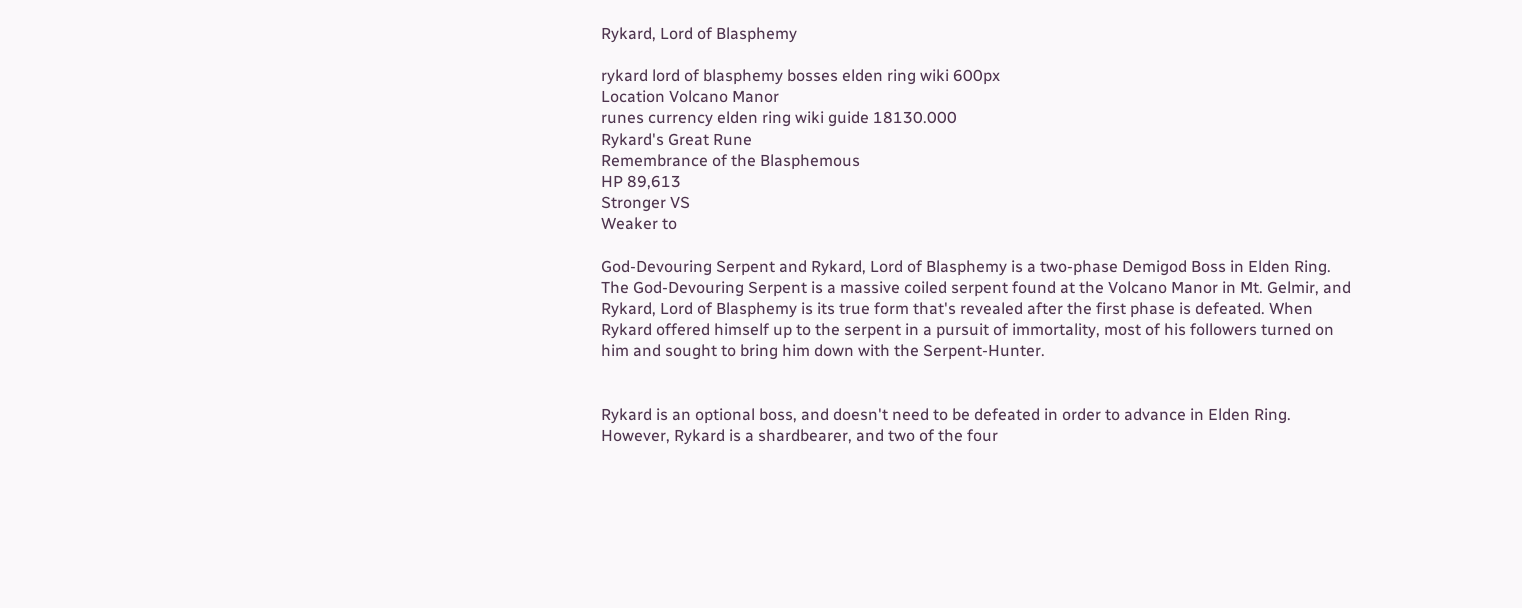Rykard, Lord of Blasphemy

rykard lord of blasphemy bosses elden ring wiki 600px
Location Volcano Manor
runes currency elden ring wiki guide 18130.000
Rykard's Great Rune
Remembrance of the Blasphemous
HP 89,613
Stronger VS
Weaker to

God-Devouring Serpent and Rykard, Lord of Blasphemy is a two-phase Demigod Boss in Elden Ring. The God-Devouring Serpent is a massive coiled serpent found at the Volcano Manor in Mt. Gelmir, and Rykard, Lord of Blasphemy is its true form that's revealed after the first phase is defeated. When Rykard offered himself up to the serpent in a pursuit of immortality, most of his followers turned on him and sought to bring him down with the Serpent-Hunter.


Rykard is an optional boss, and doesn't need to be defeated in order to advance in Elden Ring. However, Rykard is a shardbearer, and two of the four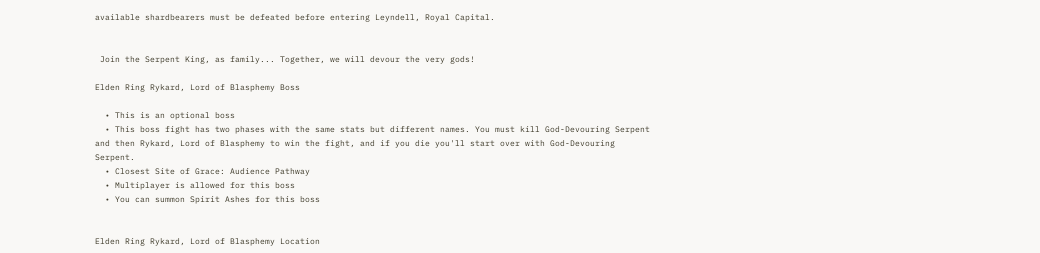available shardbearers must be defeated before entering Leyndell, Royal Capital.


 Join the Serpent King, as family... Together, we will devour the very gods!

Elden Ring Rykard, Lord of Blasphemy Boss

  • This is an optional boss
  • This boss fight has two phases with the same stats but different names. You must kill God-Devouring Serpent and then Rykard, Lord of Blasphemy to win the fight, and if you die you'll start over with God-Devouring Serpent.
  • Closest Site of Grace: Audience Pathway
  • Multiplayer is allowed for this boss
  • You can summon Spirit Ashes for this boss


Elden Ring Rykard, Lord of Blasphemy Location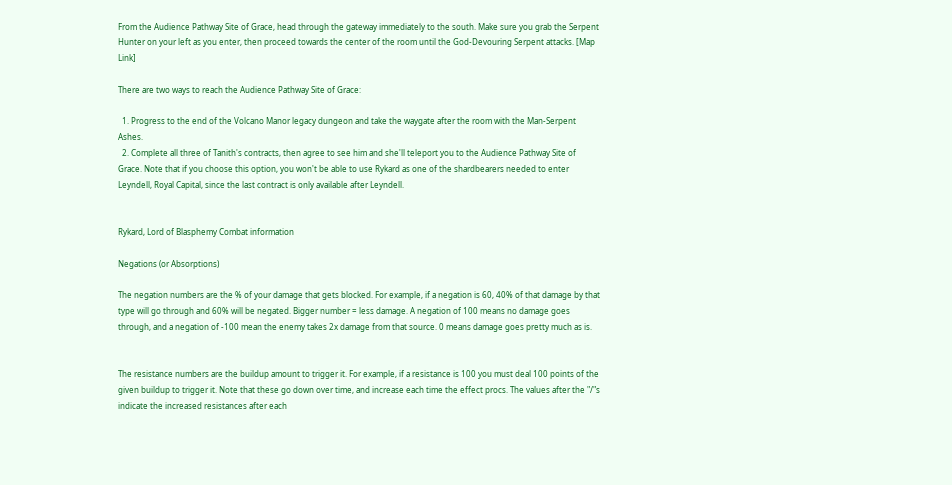From the Audience Pathway Site of Grace, head through the gateway immediately to the south. Make sure you grab the Serpent Hunter on your left as you enter, then proceed towards the center of the room until the God-Devouring Serpent attacks. [Map Link]

There are two ways to reach the Audience Pathway Site of Grace:

  1. Progress to the end of the Volcano Manor legacy dungeon and take the waygate after the room with the Man-Serpent Ashes.
  2. Complete all three of Tanith's contracts, then agree to see him and she'll teleport you to the Audience Pathway Site of Grace. Note that if you choose this option, you won't be able to use Rykard as one of the shardbearers needed to enter Leyndell, Royal Capital, since the last contract is only available after Leyndell.


Rykard, Lord of Blasphemy Combat information

Negations (or Absorptions)

The negation numbers are the % of your damage that gets blocked. For example, if a negation is 60, 40% of that damage by that type will go through and 60% will be negated. Bigger number = less damage. A negation of 100 means no damage goes through, and a negation of -100 mean the enemy takes 2x damage from that source. 0 means damage goes pretty much as is.


The resistance numbers are the buildup amount to trigger it. For example, if a resistance is 100 you must deal 100 points of the given buildup to trigger it. Note that these go down over time, and increase each time the effect procs. The values after the "/"s indicate the increased resistances after each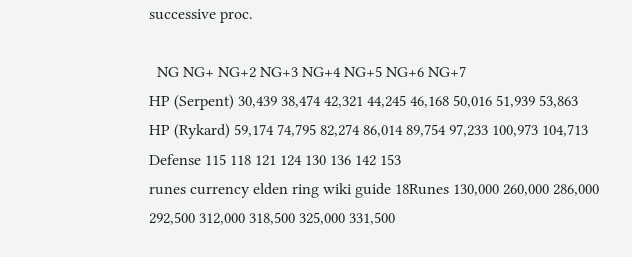successive proc.

  NG NG+ NG+2 NG+3 NG+4 NG+5 NG+6 NG+7
HP (Serpent) 30,439 38,474 42,321 44,245 46,168 50,016 51,939 53,863
HP (Rykard) 59,174 74,795 82,274 86,014 89,754 97,233 100,973 104,713
Defense 115 118 121 124 130 136 142 153
runes currency elden ring wiki guide 18Runes 130,000 260,000 286,000 292,500 312,000 318,500 325,000 331,500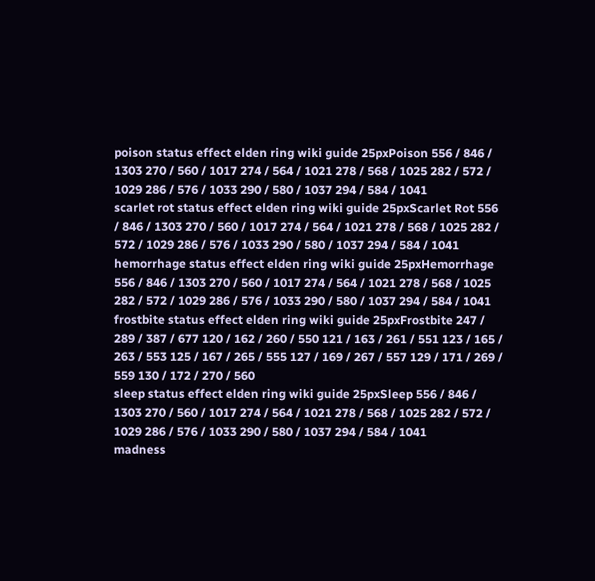poison status effect elden ring wiki guide 25pxPoison 556 / 846 / 1303 270 / 560 / 1017 274 / 564 / 1021 278 / 568 / 1025 282 / 572 / 1029 286 / 576 / 1033 290 / 580 / 1037 294 / 584 / 1041
scarlet rot status effect elden ring wiki guide 25pxScarlet Rot 556 / 846 / 1303 270 / 560 / 1017 274 / 564 / 1021 278 / 568 / 1025 282 / 572 / 1029 286 / 576 / 1033 290 / 580 / 1037 294 / 584 / 1041
hemorrhage status effect elden ring wiki guide 25pxHemorrhage 556 / 846 / 1303 270 / 560 / 1017 274 / 564 / 1021 278 / 568 / 1025 282 / 572 / 1029 286 / 576 / 1033 290 / 580 / 1037 294 / 584 / 1041
frostbite status effect elden ring wiki guide 25pxFrostbite 247 / 289 / 387 / 677 120 / 162 / 260 / 550 121 / 163 / 261 / 551 123 / 165 / 263 / 553 125 / 167 / 265 / 555 127 / 169 / 267 / 557 129 / 171 / 269 / 559 130 / 172 / 270 / 560
sleep status effect elden ring wiki guide 25pxSleep 556 / 846 / 1303 270 / 560 / 1017 274 / 564 / 1021 278 / 568 / 1025 282 / 572 / 1029 286 / 576 / 1033 290 / 580 / 1037 294 / 584 / 1041
madness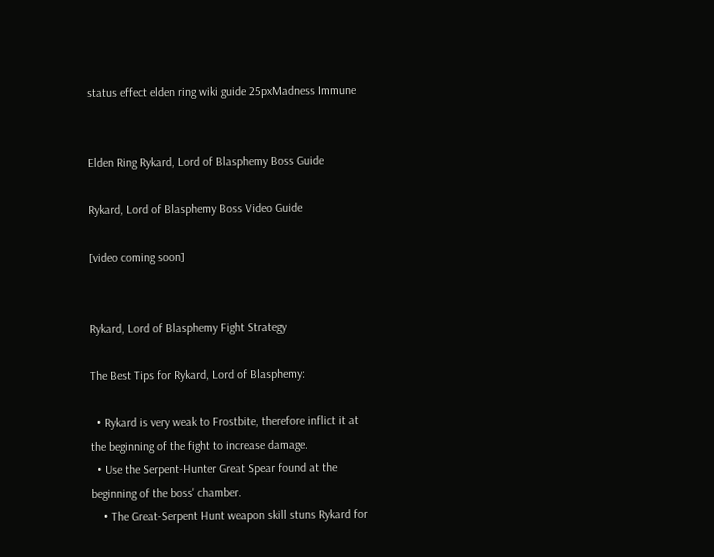status effect elden ring wiki guide 25pxMadness Immune


Elden Ring Rykard, Lord of Blasphemy Boss Guide

Rykard, Lord of Blasphemy Boss Video Guide

[video coming soon]


Rykard, Lord of Blasphemy Fight Strategy

The Best Tips for Rykard, Lord of Blasphemy:

  • Rykard is very weak to Frostbite, therefore inflict it at the beginning of the fight to increase damage.
  • Use the Serpent-Hunter Great Spear found at the beginning of the boss' chamber.
    • The Great-Serpent Hunt weapon skill stuns Rykard for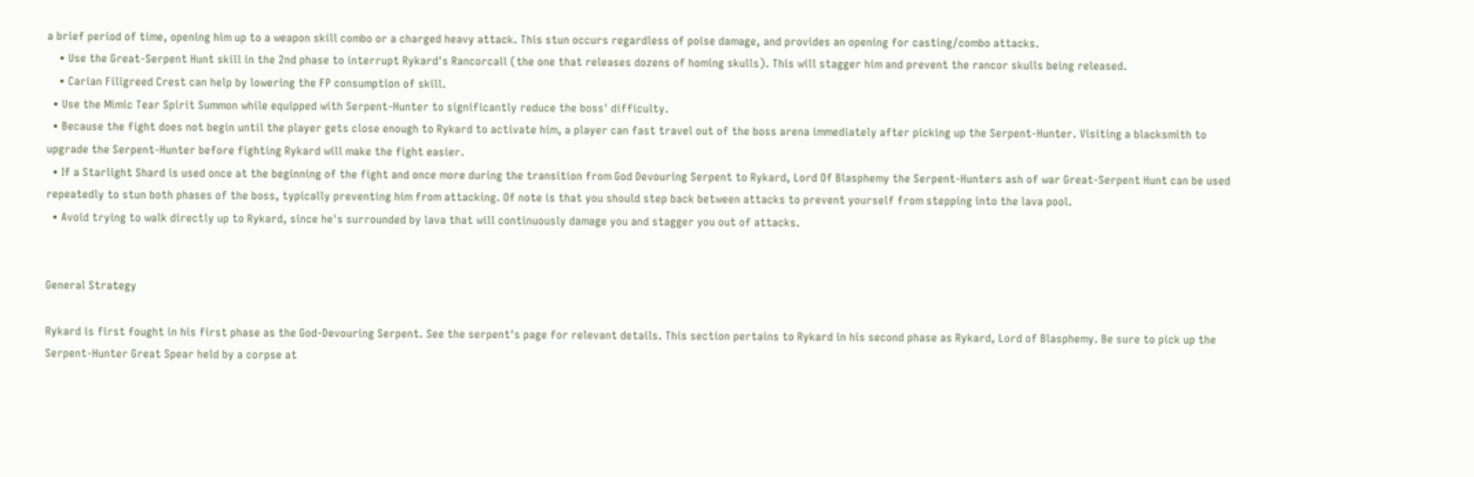a brief period of time, opening him up to a weapon skill combo or a charged heavy attack. This stun occurs regardless of poise damage, and provides an opening for casting/combo attacks.
    • Use the Great-Serpent Hunt skill in the 2nd phase to interrupt Rykard's Rancorcall (the one that releases dozens of homing skulls). This will stagger him and prevent the rancor skulls being released.
    • Carian Filigreed Crest can help by lowering the FP consumption of skill.
  • Use the Mimic Tear Spirit Summon while equipped with Serpent-Hunter to significantly reduce the boss' difficulty.
  • Because the fight does not begin until the player gets close enough to Rykard to activate him, a player can fast travel out of the boss arena immediately after picking up the Serpent-Hunter. Visiting a blacksmith to upgrade the Serpent-Hunter before fighting Rykard will make the fight easier.
  • If a Starlight Shard is used once at the beginning of the fight and once more during the transition from God Devouring Serpent to Rykard, Lord Of Blasphemy the Serpent-Hunters ash of war Great-Serpent Hunt can be used repeatedly to stun both phases of the boss, typically preventing him from attacking. Of note is that you should step back between attacks to prevent yourself from stepping into the lava pool.
  • Avoid trying to walk directly up to Rykard, since he's surrounded by lava that will continuously damage you and stagger you out of attacks.


General Strategy

Rykard is first fought in his first phase as the God-Devouring Serpent. See the serpent's page for relevant details. This section pertains to Rykard in his second phase as Rykard, Lord of Blasphemy. Be sure to pick up the Serpent-Hunter Great Spear held by a corpse at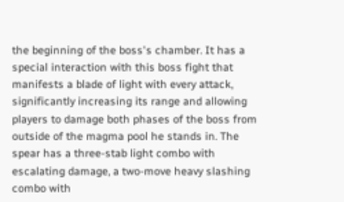the beginning of the boss's chamber. It has a special interaction with this boss fight that manifests a blade of light with every attack, significantly increasing its range and allowing players to damage both phases of the boss from outside of the magma pool he stands in. The spear has a three-stab light combo with escalating damage, a two-move heavy slashing combo with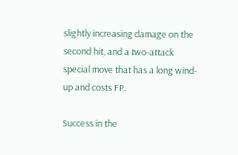slightly increasing damage on the second hit, and a two-attack special move that has a long wind-up and costs FP.

Success in the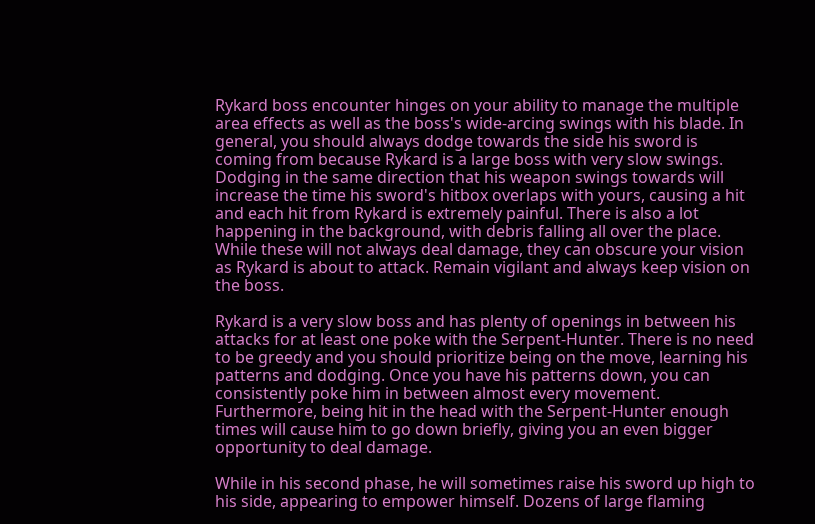Rykard boss encounter hinges on your ability to manage the multiple area effects as well as the boss's wide-arcing swings with his blade. In general, you should always dodge towards the side his sword is coming from because Rykard is a large boss with very slow swings. Dodging in the same direction that his weapon swings towards will increase the time his sword's hitbox overlaps with yours, causing a hit and each hit from Rykard is extremely painful. There is also a lot happening in the background, with debris falling all over the place. While these will not always deal damage, they can obscure your vision as Rykard is about to attack. Remain vigilant and always keep vision on the boss.

Rykard is a very slow boss and has plenty of openings in between his attacks for at least one poke with the Serpent-Hunter. There is no need to be greedy and you should prioritize being on the move, learning his patterns and dodging. Once you have his patterns down, you can consistently poke him in between almost every movement. Furthermore, being hit in the head with the Serpent-Hunter enough times will cause him to go down briefly, giving you an even bigger opportunity to deal damage.

While in his second phase, he will sometimes raise his sword up high to his side, appearing to empower himself. Dozens of large flaming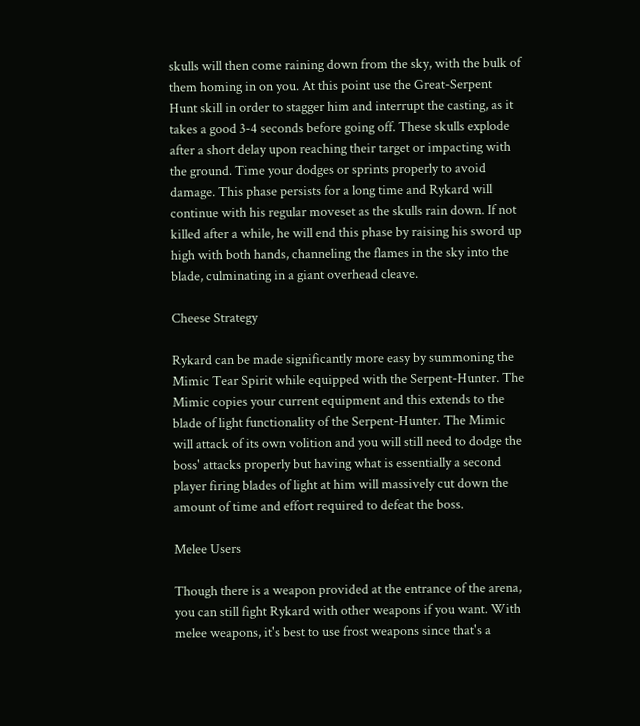skulls will then come raining down from the sky, with the bulk of them homing in on you. At this point use the Great-Serpent Hunt skill in order to stagger him and interrupt the casting, as it takes a good 3-4 seconds before going off. These skulls explode after a short delay upon reaching their target or impacting with the ground. Time your dodges or sprints properly to avoid damage. This phase persists for a long time and Rykard will continue with his regular moveset as the skulls rain down. If not killed after a while, he will end this phase by raising his sword up high with both hands, channeling the flames in the sky into the blade, culminating in a giant overhead cleave.

Cheese Strategy

Rykard can be made significantly more easy by summoning the Mimic Tear Spirit while equipped with the Serpent-Hunter. The Mimic copies your current equipment and this extends to the blade of light functionality of the Serpent-Hunter. The Mimic will attack of its own volition and you will still need to dodge the boss' attacks properly but having what is essentially a second player firing blades of light at him will massively cut down the amount of time and effort required to defeat the boss.

Melee Users

Though there is a weapon provided at the entrance of the arena, you can still fight Rykard with other weapons if you want. With melee weapons, it's best to use frost weapons since that's a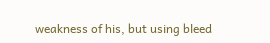weakness of his, but using bleed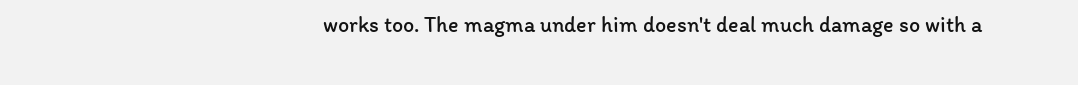works too. The magma under him doesn't deal much damage so with a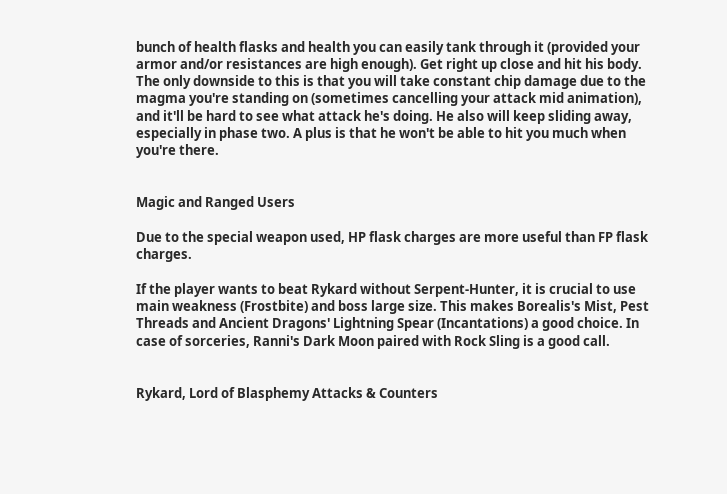bunch of health flasks and health you can easily tank through it (provided your armor and/or resistances are high enough). Get right up close and hit his body. The only downside to this is that you will take constant chip damage due to the magma you're standing on (sometimes cancelling your attack mid animation), and it'll be hard to see what attack he's doing. He also will keep sliding away, especially in phase two. A plus is that he won't be able to hit you much when you're there.


Magic and Ranged Users

Due to the special weapon used, HP flask charges are more useful than FP flask charges.

If the player wants to beat Rykard without Serpent-Hunter, it is crucial to use main weakness (Frostbite) and boss large size. This makes Borealis's Mist, Pest Threads and Ancient Dragons' Lightning Spear (Incantations) a good choice. In case of sorceries, Ranni's Dark Moon paired with Rock Sling is a good call.


Rykard, Lord of Blasphemy Attacks & Counters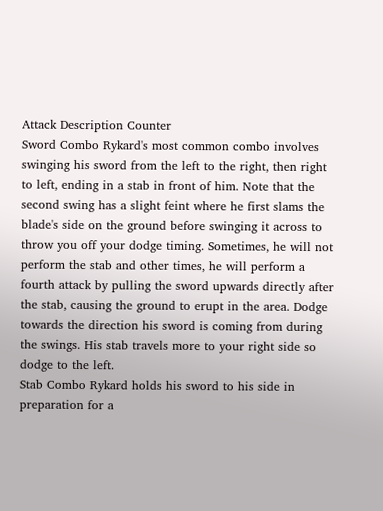Attack Description Counter
Sword Combo Rykard's most common combo involves swinging his sword from the left to the right, then right to left, ending in a stab in front of him. Note that the second swing has a slight feint where he first slams the blade's side on the ground before swinging it across to throw you off your dodge timing. Sometimes, he will not perform the stab and other times, he will perform a fourth attack by pulling the sword upwards directly after the stab, causing the ground to erupt in the area. Dodge towards the direction his sword is coming from during the swings. His stab travels more to your right side so dodge to the left.
Stab Combo Rykard holds his sword to his side in preparation for a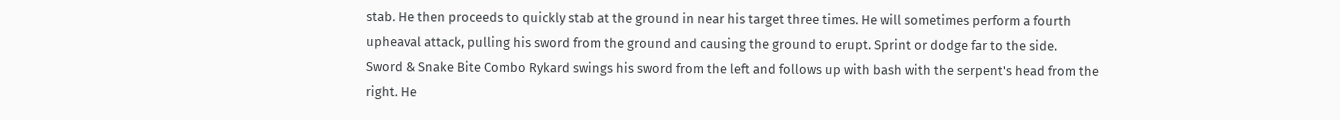stab. He then proceeds to quickly stab at the ground in near his target three times. He will sometimes perform a fourth upheaval attack, pulling his sword from the ground and causing the ground to erupt. Sprint or dodge far to the side.
Sword & Snake Bite Combo Rykard swings his sword from the left and follows up with bash with the serpent's head from the right. He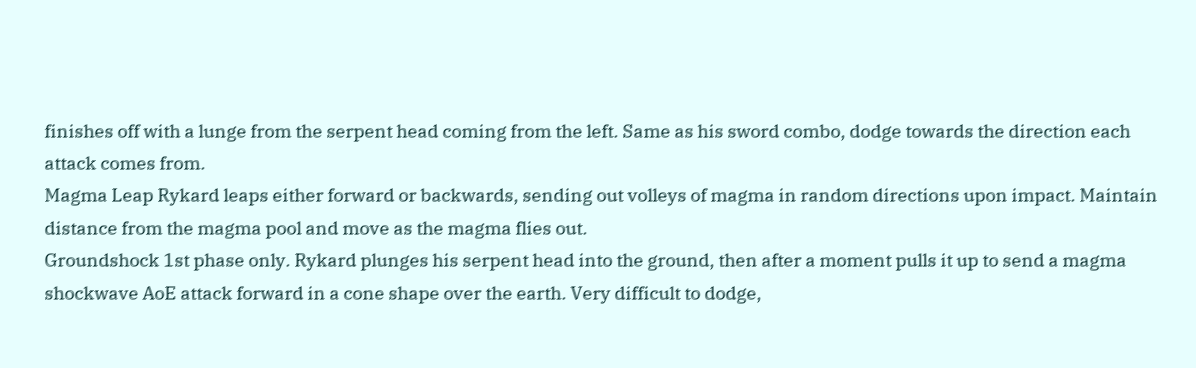finishes off with a lunge from the serpent head coming from the left. Same as his sword combo, dodge towards the direction each attack comes from.
Magma Leap Rykard leaps either forward or backwards, sending out volleys of magma in random directions upon impact. Maintain distance from the magma pool and move as the magma flies out.
Groundshock 1st phase only. Rykard plunges his serpent head into the ground, then after a moment pulls it up to send a magma shockwave AoE attack forward in a cone shape over the earth. Very difficult to dodge,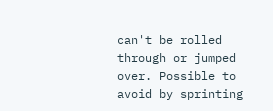can't be rolled through or jumped over. Possible to avoid by sprinting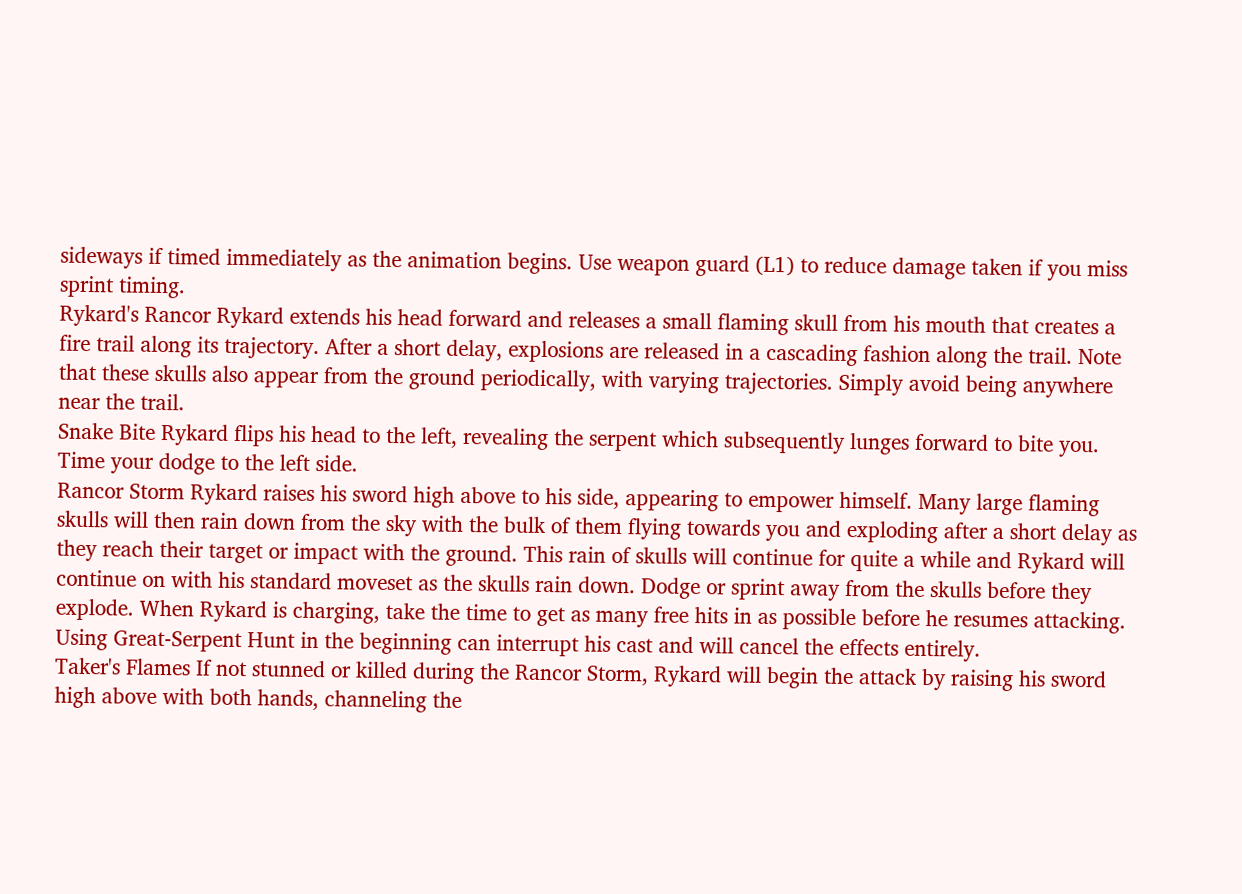sideways if timed immediately as the animation begins. Use weapon guard (L1) to reduce damage taken if you miss sprint timing.
Rykard's Rancor Rykard extends his head forward and releases a small flaming skull from his mouth that creates a fire trail along its trajectory. After a short delay, explosions are released in a cascading fashion along the trail. Note that these skulls also appear from the ground periodically, with varying trajectories. Simply avoid being anywhere near the trail.
Snake Bite Rykard flips his head to the left, revealing the serpent which subsequently lunges forward to bite you. Time your dodge to the left side.
Rancor Storm Rykard raises his sword high above to his side, appearing to empower himself. Many large flaming skulls will then rain down from the sky with the bulk of them flying towards you and exploding after a short delay as they reach their target or impact with the ground. This rain of skulls will continue for quite a while and Rykard will continue on with his standard moveset as the skulls rain down. Dodge or sprint away from the skulls before they explode. When Rykard is charging, take the time to get as many free hits in as possible before he resumes attacking. Using Great-Serpent Hunt in the beginning can interrupt his cast and will cancel the effects entirely.
Taker's Flames If not stunned or killed during the Rancor Storm, Rykard will begin the attack by raising his sword high above with both hands, channeling the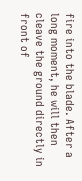fire into the blade. After a long moment, he will then cleave the ground directly in front of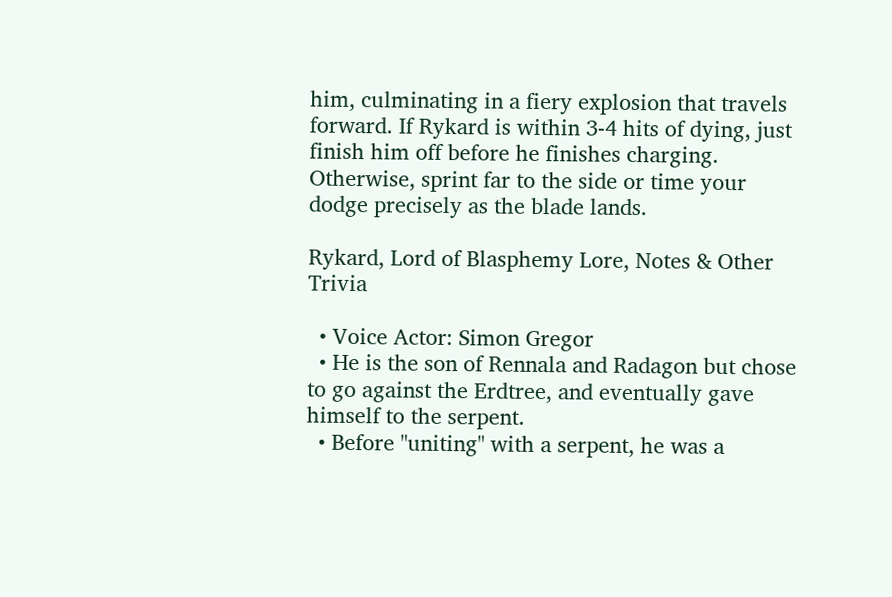him, culminating in a fiery explosion that travels forward. If Rykard is within 3-4 hits of dying, just finish him off before he finishes charging. Otherwise, sprint far to the side or time your dodge precisely as the blade lands.

Rykard, Lord of Blasphemy Lore, Notes & Other Trivia

  • Voice Actor: Simon Gregor
  • He is the son of Rennala and Radagon but chose to go against the Erdtree, and eventually gave himself to the serpent.
  • Before "uniting" with a serpent, he was a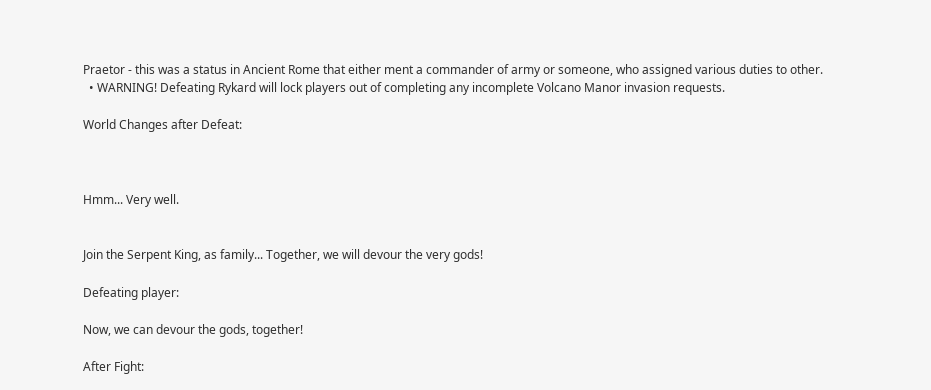Praetor - this was a status in Ancient Rome that either ment a commander of army or someone, who assigned various duties to other.
  • WARNING! Defeating Rykard will lock players out of completing any incomplete Volcano Manor invasion requests.

World Changes after Defeat:



Hmm... Very well.


Join the Serpent King, as family... Together, we will devour the very gods!

Defeating player:

Now, we can devour the gods, together!

After Fight: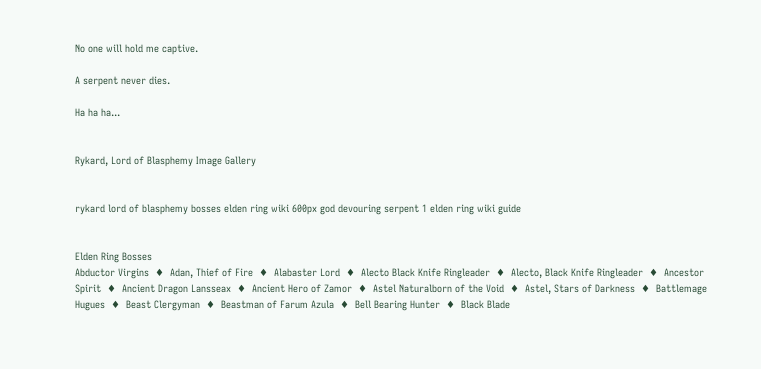No one will hold me captive.

A serpent never dies.

Ha ha ha...


Rykard, Lord of Blasphemy Image Gallery


rykard lord of blasphemy bosses elden ring wiki 600px god devouring serpent 1 elden ring wiki guide


Elden Ring Bosses
Abductor Virgins  ♦  Adan, Thief of Fire  ♦  Alabaster Lord  ♦  Alecto Black Knife Ringleader  ♦  Alecto, Black Knife Ringleader  ♦  Ancestor Spirit  ♦  Ancient Dragon Lansseax  ♦  Ancient Hero of Zamor  ♦  Astel Naturalborn of the Void  ♦  Astel, Stars of Darkness  ♦  Battlemage Hugues  ♦  Beast Clergyman  ♦  Beastman of Farum Azula  ♦  Bell Bearing Hunter  ♦  Black Blade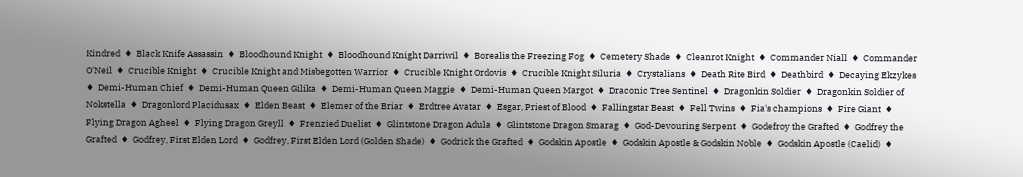Kindred  ♦  Black Knife Assassin  ♦  Bloodhound Knight  ♦  Bloodhound Knight Darriwil  ♦  Borealis the Freezing Fog  ♦  Cemetery Shade  ♦  Cleanrot Knight  ♦  Commander Niall  ♦  Commander O'Neil  ♦  Crucible Knight  ♦  Crucible Knight and Misbegotten Warrior  ♦  Crucible Knight Ordovis  ♦  Crucible Knight Siluria  ♦  Crystalians  ♦  Death Rite Bird  ♦  Deathbird  ♦  Decaying Ekzykes  ♦  Demi-Human Chief  ♦  Demi-Human Queen Gilika  ♦  Demi-Human Queen Maggie  ♦  Demi-Human Queen Margot  ♦  Draconic Tree Sentinel  ♦  Dragonkin Soldier  ♦  Dragonkin Soldier of Nokstella  ♦  Dragonlord Placidusax  ♦  Elden Beast  ♦  Elemer of the Briar  ♦  Erdtree Avatar  ♦  Esgar, Priest of Blood  ♦  Fallingstar Beast  ♦  Fell Twins  ♦  Fia's champions  ♦  Fire Giant  ♦  Flying Dragon Agheel  ♦  Flying Dragon Greyll  ♦  Frenzied Duelist  ♦  Glintstone Dragon Adula  ♦  Glintstone Dragon Smarag  ♦  God-Devouring Serpent  ♦  Godefroy the Grafted  ♦  Godfrey the Grafted  ♦  Godfrey, First Elden Lord  ♦  Godfrey, First Elden Lord (Golden Shade)  ♦  Godrick the Grafted  ♦  Godskin Apostle  ♦  Godskin Apostle & Godskin Noble  ♦  Godskin Apostle (Caelid)  ♦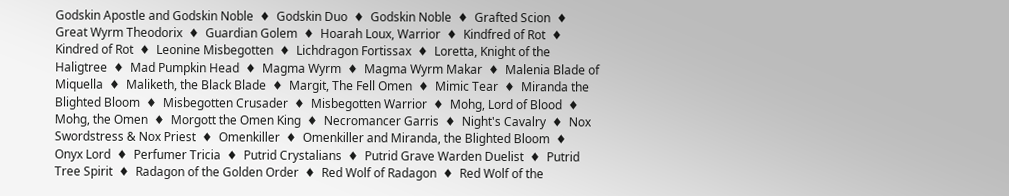Godskin Apostle and Godskin Noble  ♦  Godskin Duo  ♦  Godskin Noble  ♦  Grafted Scion  ♦  Great Wyrm Theodorix  ♦  Guardian Golem  ♦  Hoarah Loux, Warrior  ♦  Kindfred of Rot  ♦  Kindred of Rot  ♦  Leonine Misbegotten  ♦  Lichdragon Fortissax  ♦  Loretta, Knight of the Haligtree  ♦  Mad Pumpkin Head  ♦  Magma Wyrm  ♦  Magma Wyrm Makar  ♦  Malenia Blade of Miquella  ♦  Maliketh, the Black Blade  ♦  Margit, The Fell Omen  ♦  Mimic Tear  ♦  Miranda the Blighted Bloom  ♦  Misbegotten Crusader  ♦  Misbegotten Warrior  ♦  Mohg, Lord of Blood  ♦  Mohg, the Omen  ♦  Morgott the Omen King  ♦  Necromancer Garris  ♦  Night's Cavalry  ♦  Nox Swordstress & Nox Priest  ♦  Omenkiller  ♦  Omenkiller and Miranda, the Blighted Bloom  ♦  Onyx Lord  ♦  Perfumer Tricia  ♦  Putrid Crystalians  ♦  Putrid Grave Warden Duelist  ♦  Putrid Tree Spirit  ♦  Radagon of the Golden Order  ♦  Red Wolf of Radagon  ♦  Red Wolf of the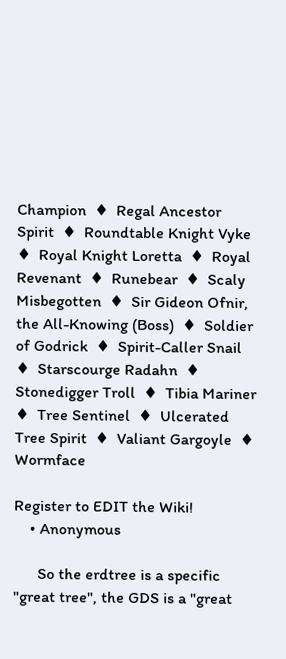Champion  ♦  Regal Ancestor Spirit  ♦  Roundtable Knight Vyke  ♦  Royal Knight Loretta  ♦  Royal Revenant  ♦  Runebear  ♦  Scaly Misbegotten  ♦  Sir Gideon Ofnir, the All-Knowing (Boss)  ♦  Soldier of Godrick  ♦  Spirit-Caller Snail  ♦  Starscourge Radahn  ♦  Stonedigger Troll  ♦  Tibia Mariner  ♦  Tree Sentinel  ♦  Ulcerated Tree Spirit  ♦  Valiant Gargoyle  ♦  Wormface

Register to EDIT the Wiki!
    • Anonymous

      So the erdtree is a specific "great tree", the GDS is a "great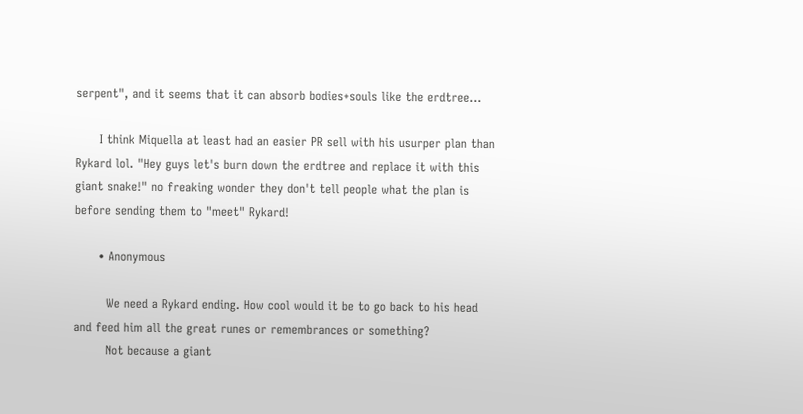serpent", and it seems that it can absorb bodies+souls like the erdtree...

      I think Miquella at least had an easier PR sell with his usurper plan than Rykard lol. "Hey guys let's burn down the erdtree and replace it with this giant snake!" no freaking wonder they don't tell people what the plan is before sending them to "meet" Rykard!

      • Anonymous

        We need a Rykard ending. How cool would it be to go back to his head and feed him all the great runes or remembrances or something?
        Not because a giant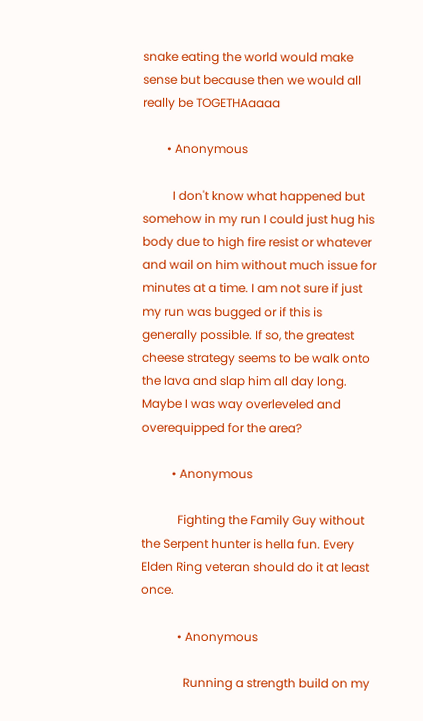snake eating the world would make sense but because then we would all really be TOGETHAaaaa

        • Anonymous

          I don't know what happened but somehow in my run I could just hug his body due to high fire resist or whatever and wail on him without much issue for minutes at a time. I am not sure if just my run was bugged or if this is generally possible. If so, the greatest cheese strategy seems to be walk onto the lava and slap him all day long. Maybe I was way overleveled and overequipped for the area?

          • Anonymous

            Fighting the Family Guy without the Serpent hunter is hella fun. Every Elden Ring veteran should do it at least once.

            • Anonymous

              Running a strength build on my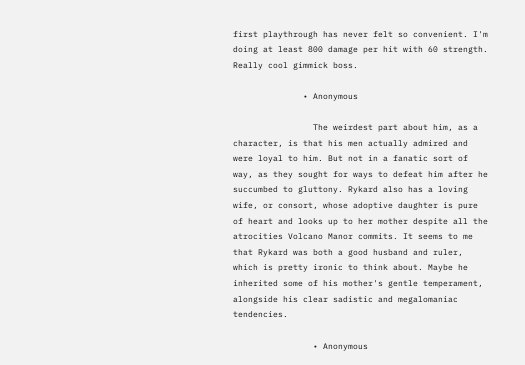first playthrough has never felt so convenient. I'm doing at least 800 damage per hit with 60 strength. Really cool gimmick boss.

              • Anonymous

                The weirdest part about him, as a character, is that his men actually admired and were loyal to him. But not in a fanatic sort of way, as they sought for ways to defeat him after he succumbed to gluttony. Rykard also has a loving wife, or consort, whose adoptive daughter is pure of heart and looks up to her mother despite all the atrocities Volcano Manor commits. It seems to me that Rykard was both a good husband and ruler, which is pretty ironic to think about. Maybe he inherited some of his mother's gentle temperament, alongside his clear sadistic and megalomaniac tendencies.

                • Anonymous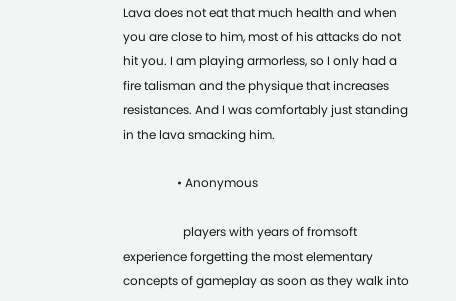Lava does not eat that much health and when you are close to him, most of his attacks do not hit you. I am playing armorless, so I only had a fire talisman and the physique that increases resistances. And I was comfortably just standing in the lava smacking him.

                  • Anonymous

                    players with years of fromsoft experience forgetting the most elementary concepts of gameplay as soon as they walk into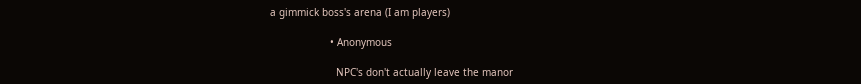a gimmick boss's arena (I am players)

                    • Anonymous

                      NPC's don't actually leave the manor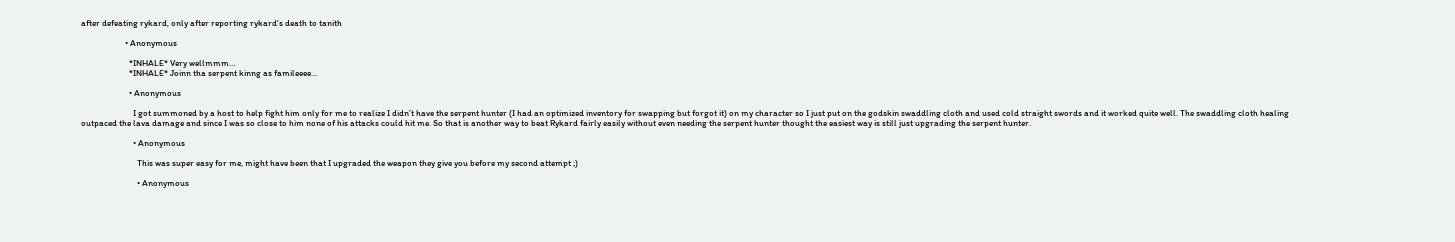after defeating rykard, only after reporting rykard's death to tanith

                      • Anonymous

                        *INHALE* Very wellmmm…
                        *INHALE* Joinn tha serpent kinng as famileeee…

                        • Anonymous

                          I got summoned by a host to help fight him only for me to realize I didn’t have the serpent hunter (I had an optimized inventory for swapping but forgot it) on my character so I just put on the godskin swaddling cloth and used cold straight swords and it worked quite well. The swaddling cloth healing outpaced the lava damage and since I was so close to him none of his attacks could hit me. So that is another way to beat Rykard fairly easily without even needing the serpent hunter thought the easiest way is still just upgrading the serpent hunter.

                          • Anonymous

                            This was super easy for me, might have been that I upgraded the weapon they give you before my second attempt ;)

                            • Anonymous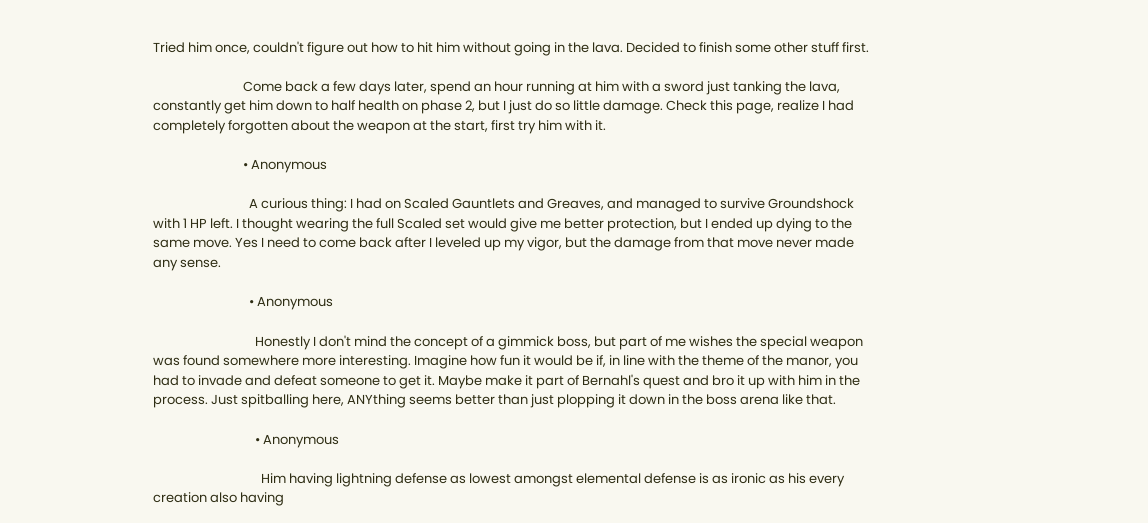Tried him once, couldn't figure out how to hit him without going in the lava. Decided to finish some other stuff first.

                              Come back a few days later, spend an hour running at him with a sword just tanking the lava, constantly get him down to half health on phase 2, but I just do so little damage. Check this page, realize I had completely forgotten about the weapon at the start, first try him with it.

                              • Anonymous

                                A curious thing: I had on Scaled Gauntlets and Greaves, and managed to survive Groundshock with 1 HP left. I thought wearing the full Scaled set would give me better protection, but I ended up dying to the same move. Yes I need to come back after I leveled up my vigor, but the damage from that move never made any sense.

                                • Anonymous

                                  Honestly I don't mind the concept of a gimmick boss, but part of me wishes the special weapon was found somewhere more interesting. Imagine how fun it would be if, in line with the theme of the manor, you had to invade and defeat someone to get it. Maybe make it part of Bernahl's quest and bro it up with him in the process. Just spitballing here, ANYthing seems better than just plopping it down in the boss arena like that.

                                  • Anonymous

                                    Him having lightning defense as lowest amongst elemental defense is as ironic as his every creation also having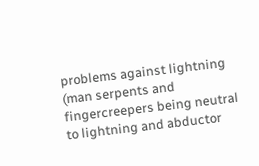problems against lightning (man serpents and fingercreepers being neutral to lightning and abductor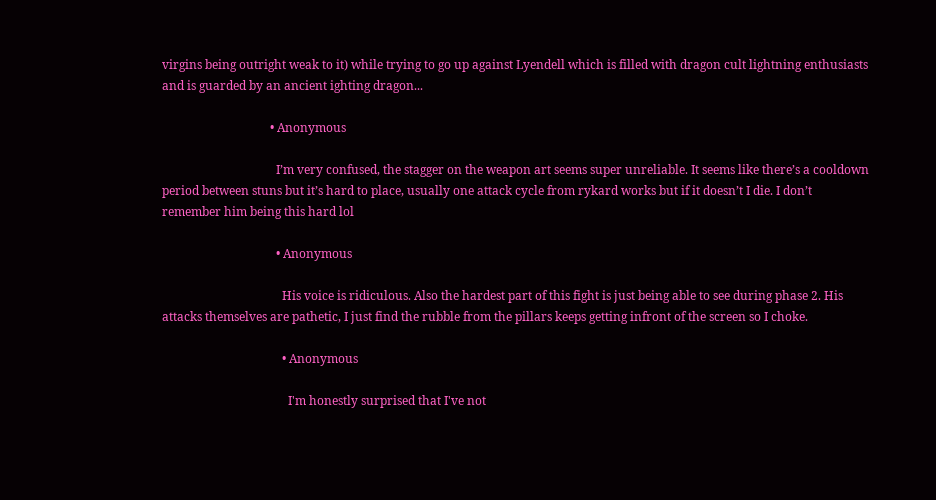virgins being outright weak to it) while trying to go up against Lyendell which is filled with dragon cult lightning enthusiasts and is guarded by an ancient ighting dragon...

                                    • Anonymous

                                      I’m very confused, the stagger on the weapon art seems super unreliable. It seems like there’s a cooldown period between stuns but it’s hard to place, usually one attack cycle from rykard works but if it doesn’t I die. I don’t remember him being this hard lol

                                      • Anonymous

                                        His voice is ridiculous. Also the hardest part of this fight is just being able to see during phase 2. His attacks themselves are pathetic, I just find the rubble from the pillars keeps getting infront of the screen so I choke.

                                        • Anonymous

                                          I'm honestly surprised that I've not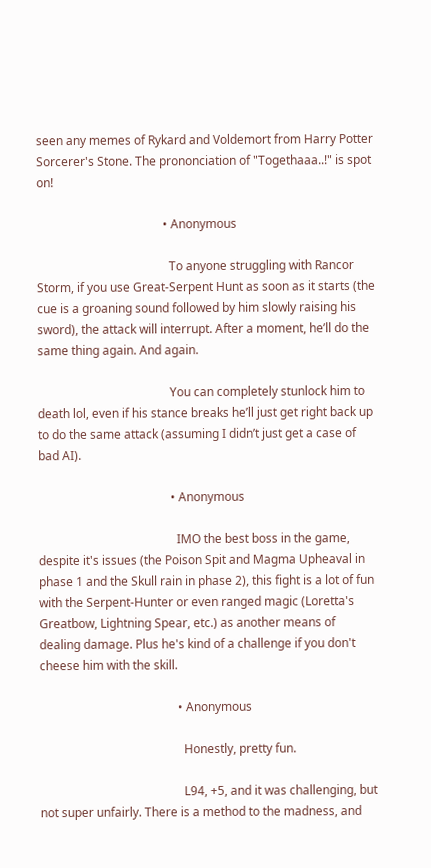seen any memes of Rykard and Voldemort from Harry Potter Sorcerer's Stone. The prononciation of "Togethaaa..!" is spot on!

                                          • Anonymous

                                            To anyone struggling with Rancor Storm, if you use Great-Serpent Hunt as soon as it starts (the cue is a groaning sound followed by him slowly raising his sword), the attack will interrupt. After a moment, he’ll do the same thing again. And again.

                                            You can completely stunlock him to death lol, even if his stance breaks he’ll just get right back up to do the same attack (assuming I didn’t just get a case of bad AI).

                                            • Anonymous

                                              IMO the best boss in the game, despite it's issues (the Poison Spit and Magma Upheaval in phase 1 and the Skull rain in phase 2), this fight is a lot of fun with the Serpent-Hunter or even ranged magic (Loretta's Greatbow, Lightning Spear, etc.) as another means of dealing damage. Plus he's kind of a challenge if you don't cheese him with the skill.

                                              • Anonymous

                                                Honestly, pretty fun.

                                                L94, +5, and it was challenging, but not super unfairly. There is a method to the madness, and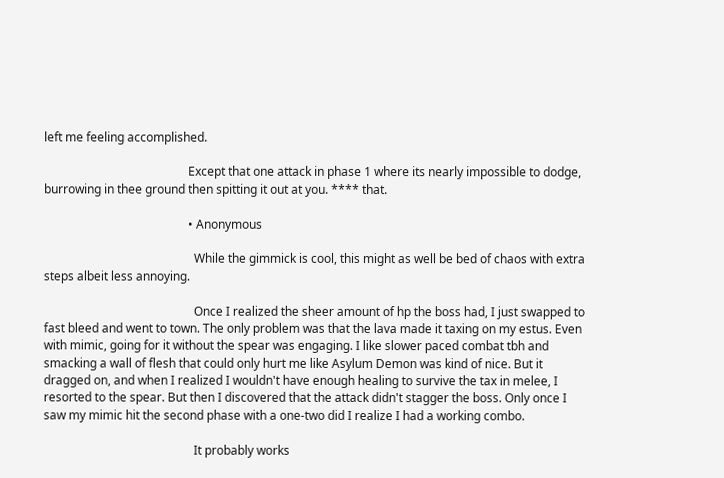left me feeling accomplished.

                                                Except that one attack in phase 1 where its nearly impossible to dodge, burrowing in thee ground then spitting it out at you. **** that.

                                                • Anonymous

                                                  While the gimmick is cool, this might as well be bed of chaos with extra steps albeit less annoying.

                                                  Once I realized the sheer amount of hp the boss had, I just swapped to fast bleed and went to town. The only problem was that the lava made it taxing on my estus. Even with mimic, going for it without the spear was engaging. I like slower paced combat tbh and smacking a wall of flesh that could only hurt me like Asylum Demon was kind of nice. But it dragged on, and when I realized I wouldn't have enough healing to survive the tax in melee, I resorted to the spear. But then I discovered that the attack didn't stagger the boss. Only once I saw my mimic hit the second phase with a one-two did I realize I had a working combo.

                                                  It probably works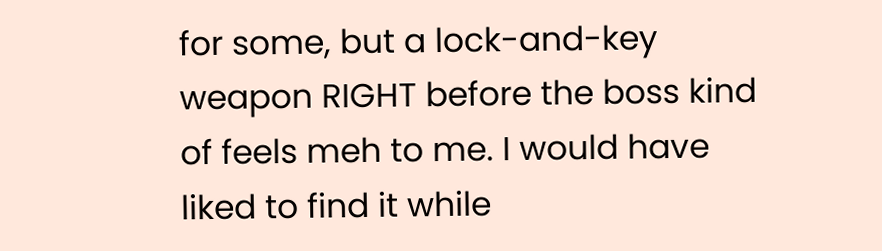for some, but a lock-and-key weapon RIGHT before the boss kind of feels meh to me. I would have liked to find it while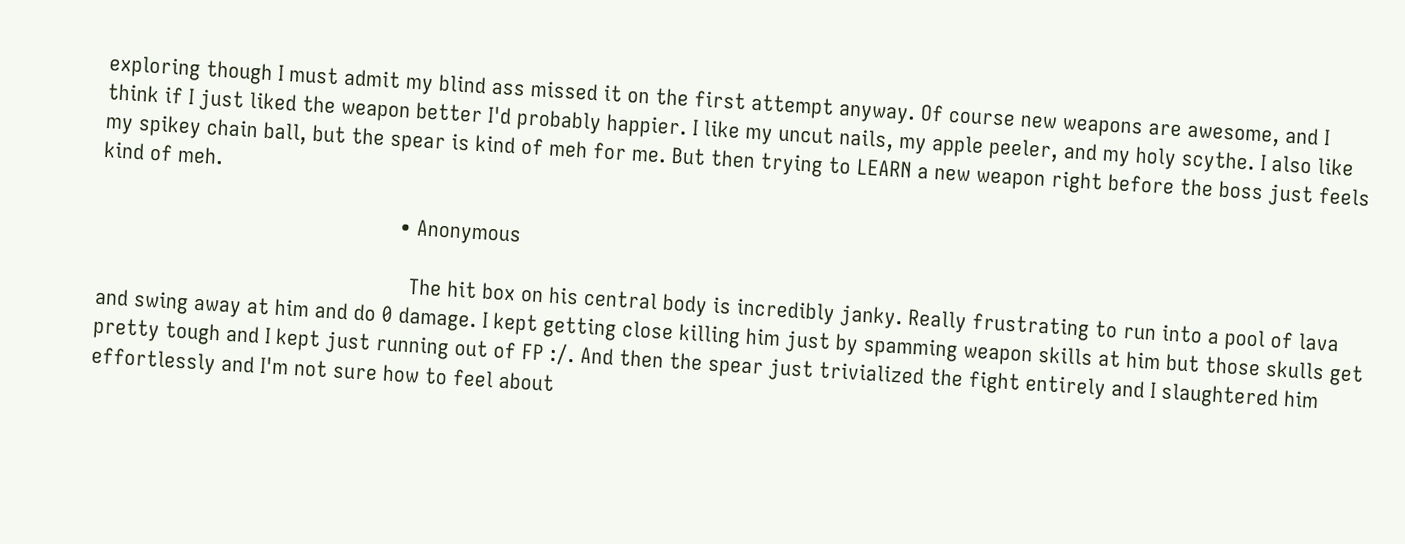exploring though I must admit my blind ass missed it on the first attempt anyway. Of course new weapons are awesome, and I think if I just liked the weapon better I'd probably happier. I like my uncut nails, my apple peeler, and my holy scythe. I also like my spikey chain ball, but the spear is kind of meh for me. But then trying to LEARN a new weapon right before the boss just feels kind of meh.

                                                  • Anonymous

                                                    The hit box on his central body is incredibly janky. Really frustrating to run into a pool of lava and swing away at him and do 0 damage. I kept getting close killing him just by spamming weapon skills at him but those skulls get pretty tough and I kept just running out of FP :/. And then the spear just trivialized the fight entirely and I slaughtered him effortlessly and I'm not sure how to feel about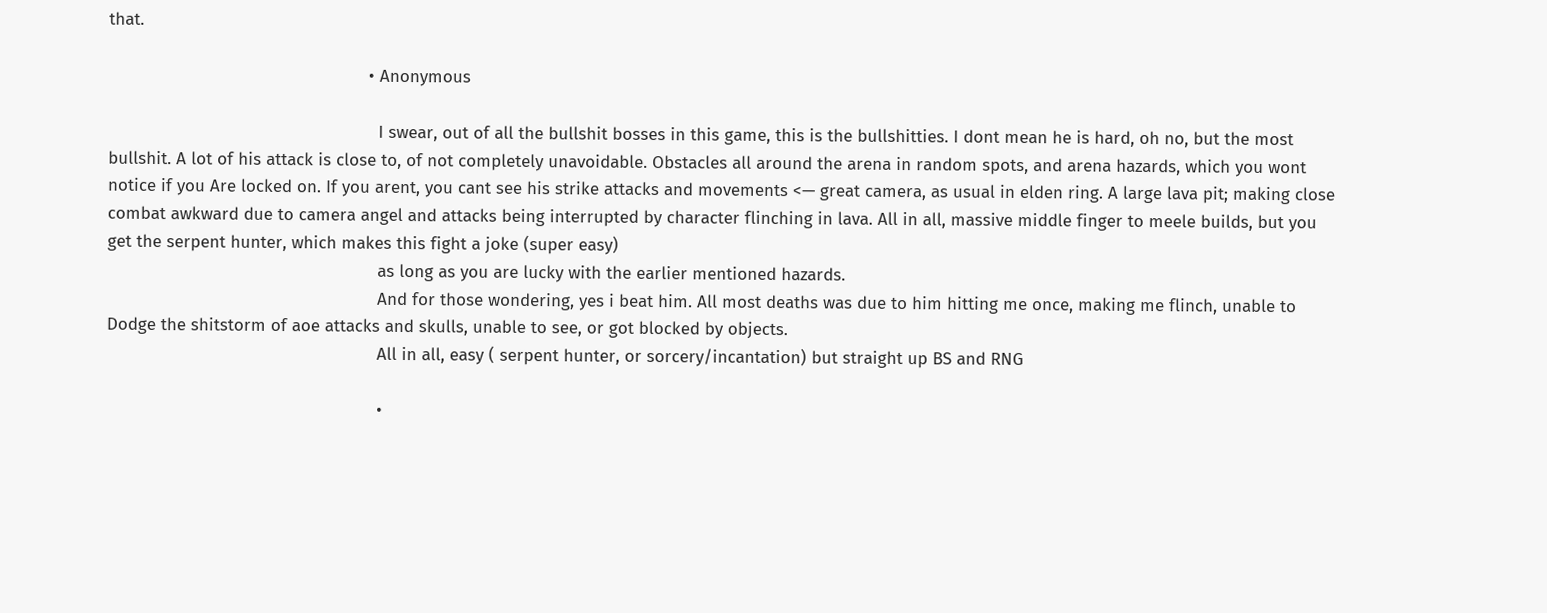that.

                                                    • Anonymous

                                                      I swear, out of all the bullshit bosses in this game, this is the bullshitties. I dont mean he is hard, oh no, but the most bullshit. A lot of his attack is close to, of not completely unavoidable. Obstacles all around the arena in random spots, and arena hazards, which you wont notice if you Are locked on. If you arent, you cant see his strike attacks and movements <— great camera, as usual in elden ring. A large lava pit; making close combat awkward due to camera angel and attacks being interrupted by character flinching in lava. All in all, massive middle finger to meele builds, but you get the serpent hunter, which makes this fight a joke (super easy)
                                                      as long as you are lucky with the earlier mentioned hazards.
                                                      And for those wondering, yes i beat him. All most deaths was due to him hitting me once, making me flinch, unable to Dodge the shitstorm of aoe attacks and skulls, unable to see, or got blocked by objects.
                                                      All in all, easy ( serpent hunter, or sorcery/incantation) but straight up BS and RNG

                                                      •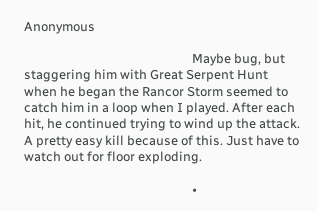Anonymous

                                                        Maybe bug, but staggering him with Great Serpent Hunt when he began the Rancor Storm seemed to catch him in a loop when I played. After each hit, he continued trying to wind up the attack. A pretty easy kill because of this. Just have to watch out for floor exploding.

                                                        •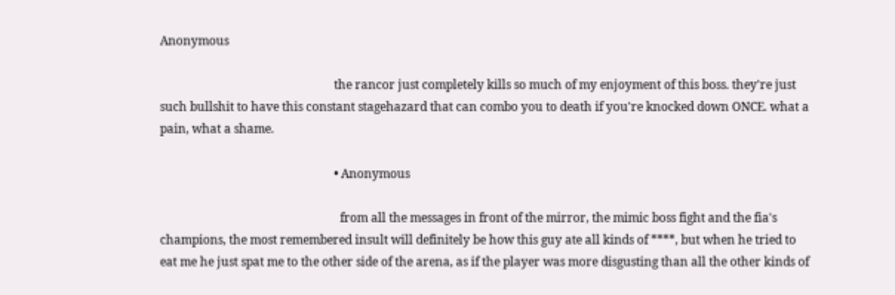Anonymous

                                                          the rancor just completely kills so much of my enjoyment of this boss. they're just such bullshit to have this constant stagehazard that can combo you to death if you're knocked down ONCE. what a pain, what a shame.

                                                          • Anonymous

                                                            from all the messages in front of the mirror, the mimic boss fight and the fia's champions, the most remembered insult will definitely be how this guy ate all kinds of ****, but when he tried to eat me he just spat me to the other side of the arena, as if the player was more disgusting than all the other kinds of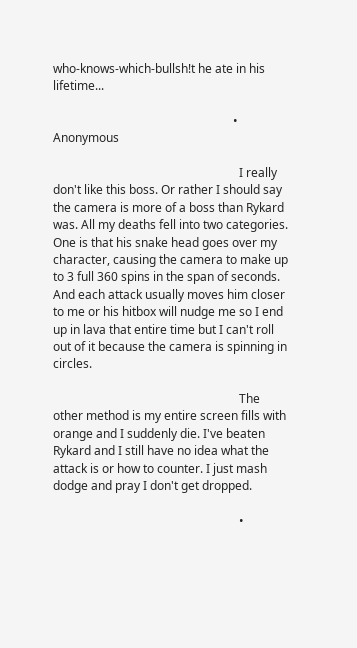who-knows-which-bullsh!t he ate in his lifetime...

                                                            • Anonymous

                                                              I really don't like this boss. Or rather I should say the camera is more of a boss than Rykard was. All my deaths fell into two categories. One is that his snake head goes over my character, causing the camera to make up to 3 full 360 spins in the span of seconds. And each attack usually moves him closer to me or his hitbox will nudge me so I end up in lava that entire time but I can't roll out of it because the camera is spinning in circles.

                                                              The other method is my entire screen fills with orange and I suddenly die. I've beaten Rykard and I still have no idea what the attack is or how to counter. I just mash dodge and pray I don't get dropped.

                                                              •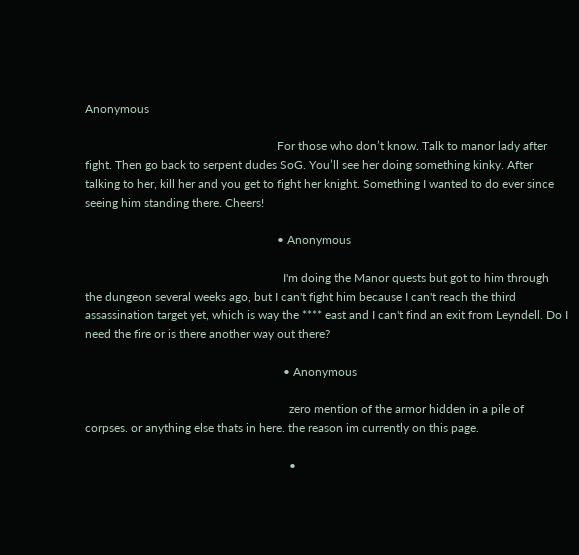Anonymous

                                                                For those who don’t know. Talk to manor lady after fight. Then go back to serpent dudes SoG. You’ll see her doing something kinky. After talking to her, kill her and you get to fight her knight. Something I wanted to do ever since seeing him standing there. Cheers!

                                                                • Anonymous

                                                                  I'm doing the Manor quests but got to him through the dungeon several weeks ago, but I can't fight him because I can't reach the third assassination target yet, which is way the **** east and I can't find an exit from Leyndell. Do I need the fire or is there another way out there?

                                                                  • Anonymous

                                                                    zero mention of the armor hidden in a pile of corpses. or anything else thats in here. the reason im currently on this page.

                                                                    •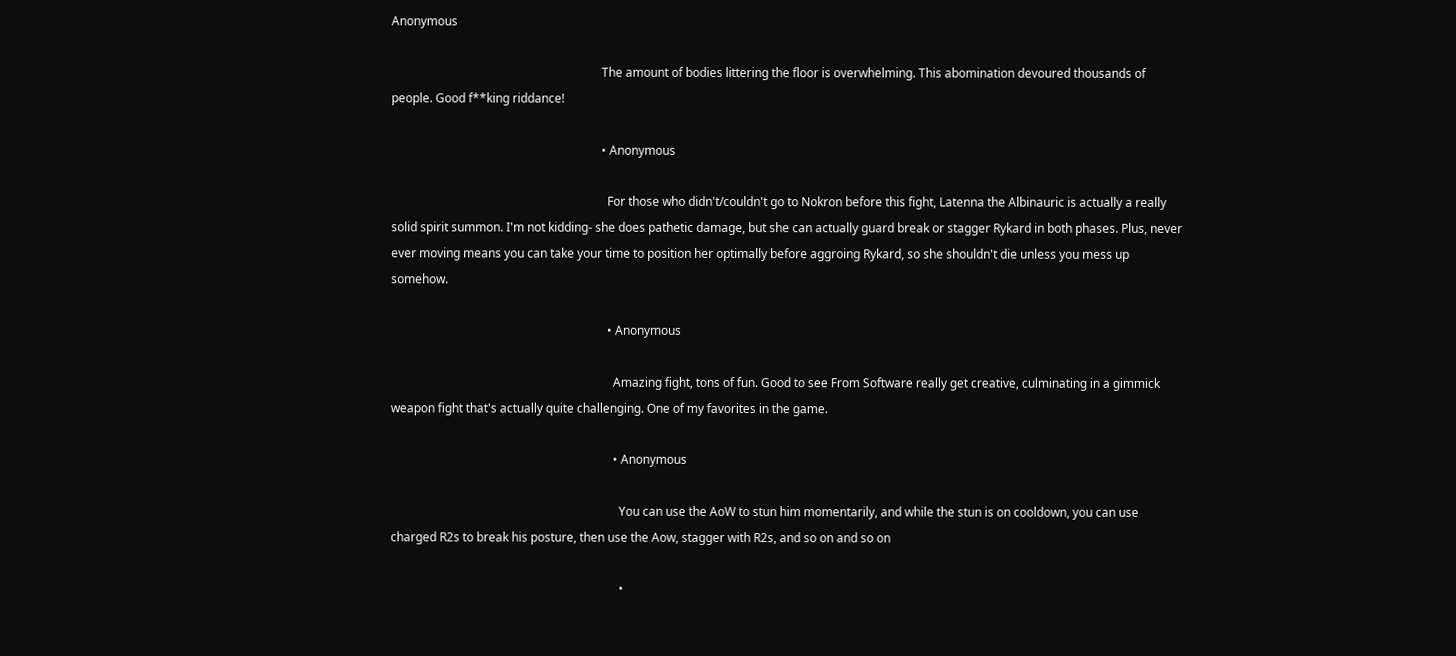Anonymous

                                                                      The amount of bodies littering the floor is overwhelming. This abomination devoured thousands of people. Good f**king riddance!

                                                                      • Anonymous

                                                                        For those who didn't/couldn't go to Nokron before this fight, Latenna the Albinauric is actually a really solid spirit summon. I'm not kidding- she does pathetic damage, but she can actually guard break or stagger Rykard in both phases. Plus, never ever moving means you can take your time to position her optimally before aggroing Rykard, so she shouldn't die unless you mess up somehow.

                                                                        • Anonymous

                                                                          Amazing fight, tons of fun. Good to see From Software really get creative, culminating in a gimmick weapon fight that's actually quite challenging. One of my favorites in the game.

                                                                          • Anonymous

                                                                            You can use the AoW to stun him momentarily, and while the stun is on cooldown, you can use charged R2s to break his posture, then use the Aow, stagger with R2s, and so on and so on

                                                                            •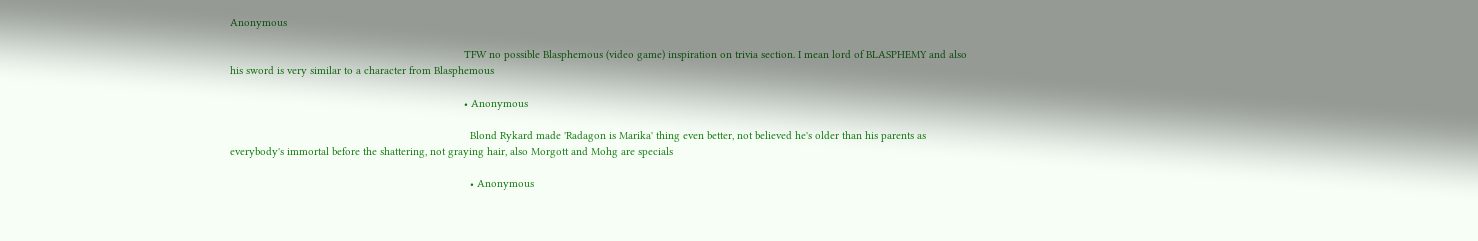Anonymous

                                                                              TFW no possible Blasphemous (video game) inspiration on trivia section. I mean lord of BLASPHEMY and also his sword is very similar to a character from Blasphemous

                                                                              • Anonymous

                                                                                Blond Rykard made 'Radagon is Marika' thing even better, not believed he's older than his parents as everybody's immortal before the shattering, not graying hair, also Morgott and Mohg are specials

                                                                                • Anonymous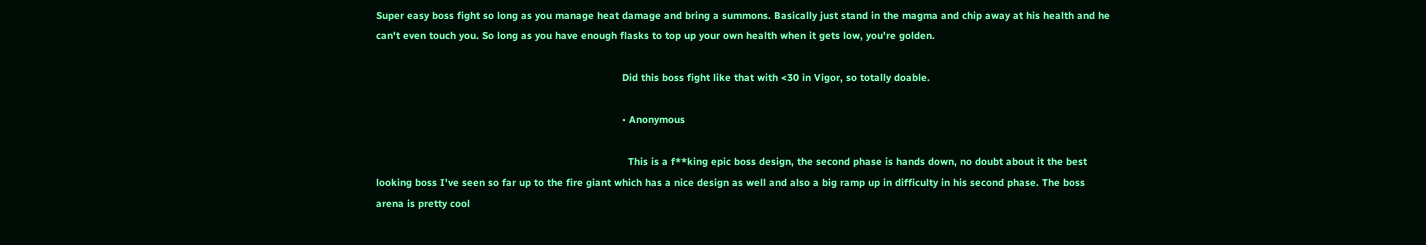Super easy boss fight so long as you manage heat damage and bring a summons. Basically just stand in the magma and chip away at his health and he can't even touch you. So long as you have enough flasks to top up your own health when it gets low, you're golden.

                                                                                  Did this boss fight like that with <30 in Vigor, so totally doable.

                                                                                  • Anonymous

                                                                                    This is a f**king epic boss design, the second phase is hands down, no doubt about it the best looking boss I've seen so far up to the fire giant which has a nice design as well and also a big ramp up in difficulty in his second phase. The boss arena is pretty cool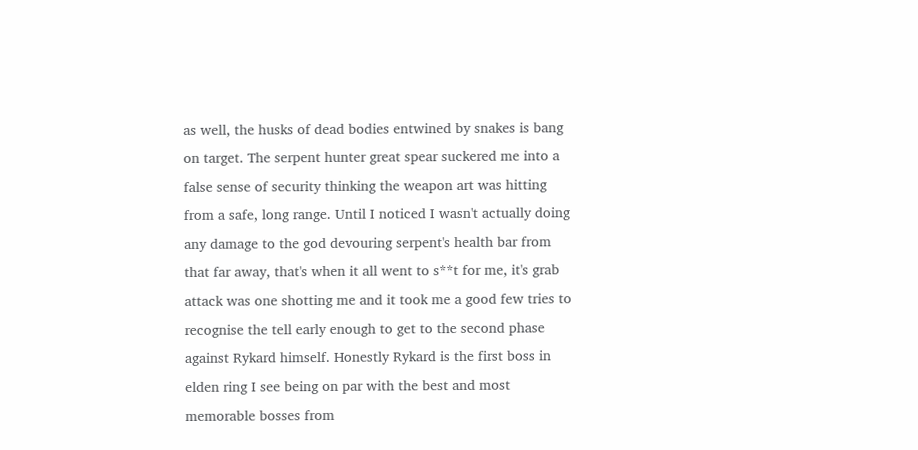as well, the husks of dead bodies entwined by snakes is bang on target. The serpent hunter great spear suckered me into a false sense of security thinking the weapon art was hitting from a safe, long range. Until I noticed I wasn't actually doing any damage to the god devouring serpent's health bar from that far away, that's when it all went to s**t for me, it's grab attack was one shotting me and it took me a good few tries to recognise the tell early enough to get to the second phase against Rykard himself. Honestly Rykard is the first boss in elden ring I see being on par with the best and most memorable bosses from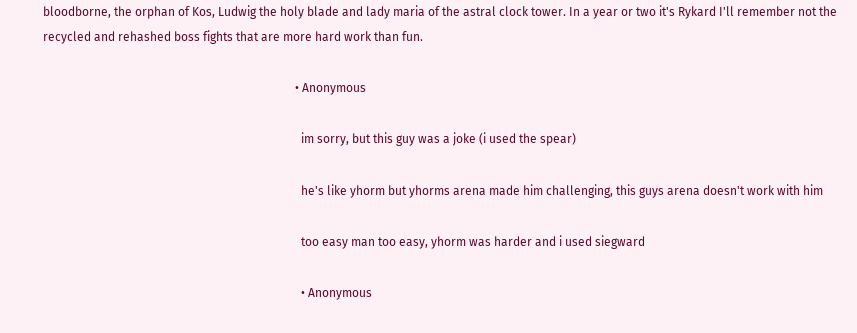bloodborne, the orphan of Kos, Ludwig the holy blade and lady maria of the astral clock tower. In a year or two it's Rykard I'll remember not the recycled and rehashed boss fights that are more hard work than fun.

                                                                                    • Anonymous

                                                                                      im sorry, but this guy was a joke (i used the spear)

                                                                                      he's like yhorm but yhorms arena made him challenging, this guys arena doesn't work with him

                                                                                      too easy man too easy, yhorm was harder and i used siegward

                                                                                      • Anonymous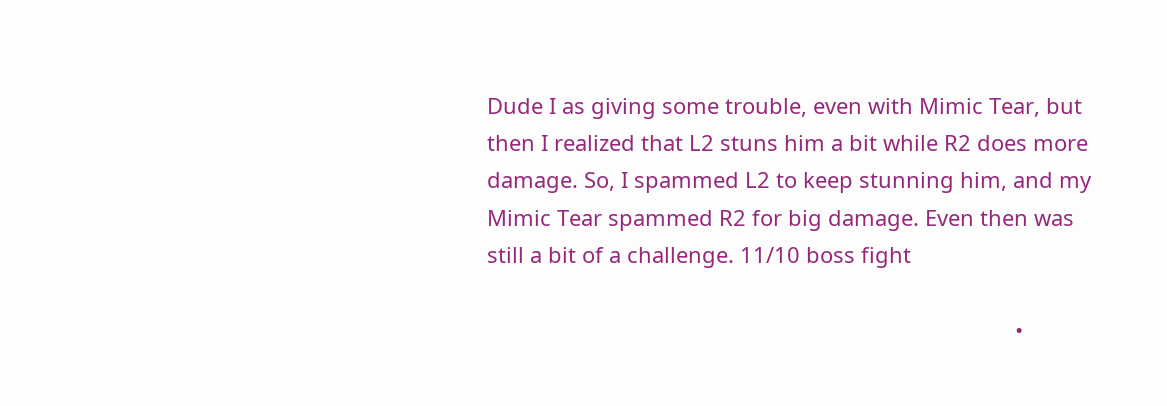Dude I as giving some trouble, even with Mimic Tear, but then I realized that L2 stuns him a bit while R2 does more damage. So, I spammed L2 to keep stunning him, and my Mimic Tear spammed R2 for big damage. Even then was still a bit of a challenge. 11/10 boss fight

                                                                                        •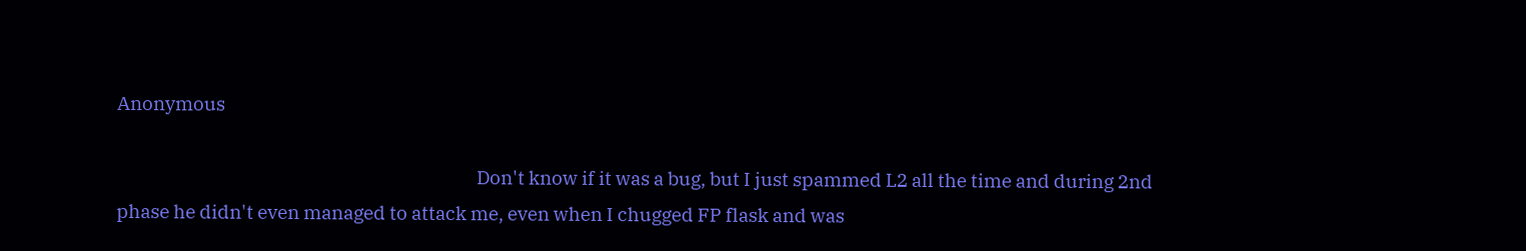Anonymous

                                                                                          Don't know if it was a bug, but I just spammed L2 all the time and during 2nd phase he didn't even managed to attack me, even when I chugged FP flask and was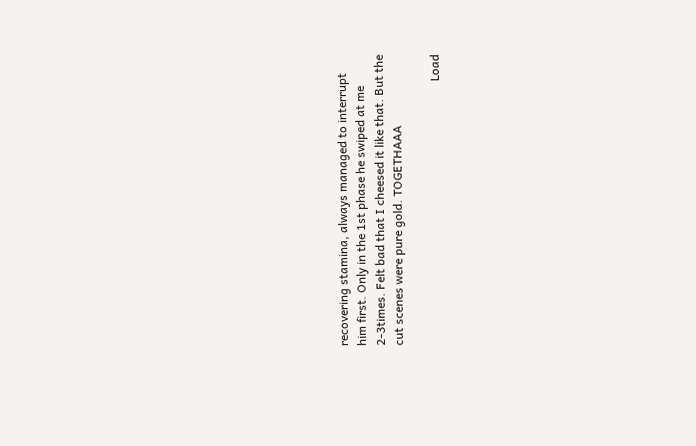recovering stamina, always managed to interrupt him first. Only in the 1st phase he swiped at me 2-3times. Felt bad that I cheesed it like that. But the cut scenes were pure gold. TOGETHAAA

                                                                                        Load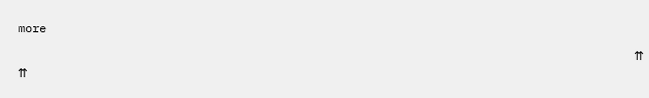more
                                                                                        ⇈ ⇈